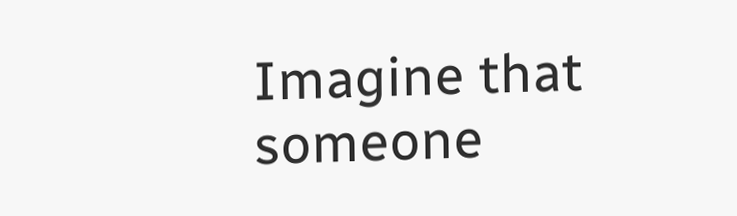Imagine that someone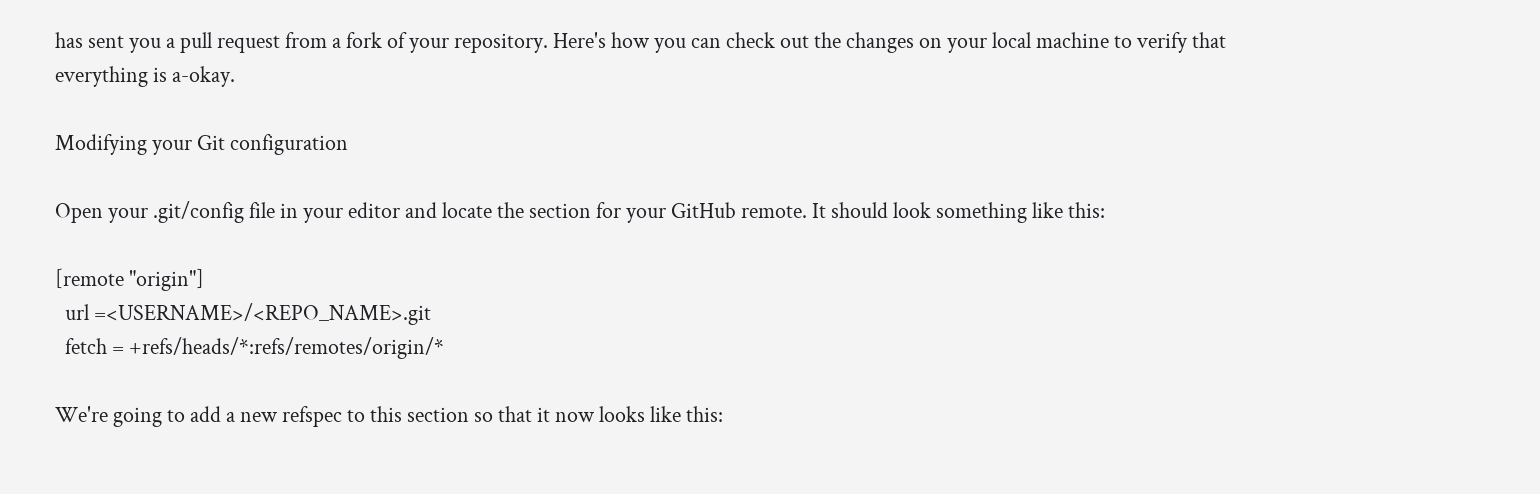has sent you a pull request from a fork of your repository. Here's how you can check out the changes on your local machine to verify that everything is a-okay.

Modifying your Git configuration

Open your .git/config file in your editor and locate the section for your GitHub remote. It should look something like this:

[remote "origin"]
  url =<USERNAME>/<REPO_NAME>.git
  fetch = +refs/heads/*:refs/remotes/origin/*

We're going to add a new refspec to this section so that it now looks like this: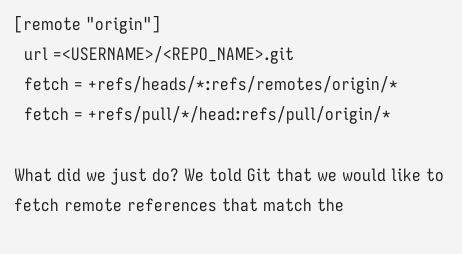[remote "origin"]
  url =<USERNAME>/<REPO_NAME>.git
  fetch = +refs/heads/*:refs/remotes/origin/*
  fetch = +refs/pull/*/head:refs/pull/origin/*

What did we just do? We told Git that we would like to fetch remote references that match the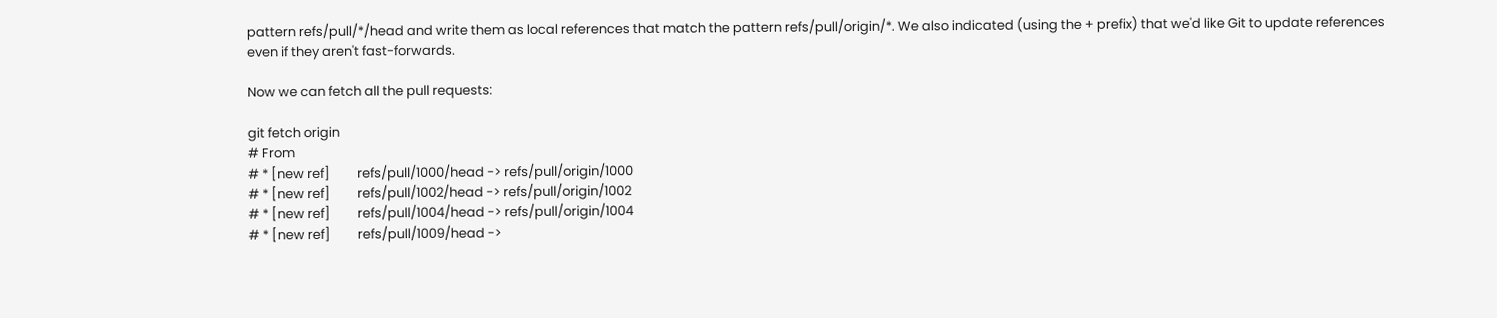pattern refs/pull/*/head and write them as local references that match the pattern refs/pull/origin/*. We also indicated (using the + prefix) that we'd like Git to update references even if they aren't fast-forwards.

Now we can fetch all the pull requests:

git fetch origin
# From
# * [new ref]         refs/pull/1000/head -> refs/pull/origin/1000
# * [new ref]         refs/pull/1002/head -> refs/pull/origin/1002
# * [new ref]         refs/pull/1004/head -> refs/pull/origin/1004
# * [new ref]         refs/pull/1009/head ->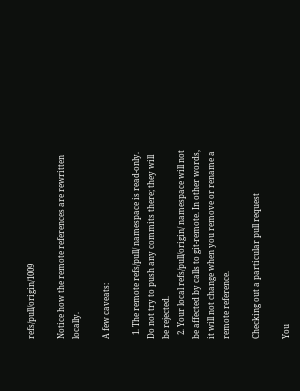refs/pull/origin/1009

Notice how the remote references are rewritten locally.

A few caveats:

  1. The remote refs/pull/ namespace is read-only. Do not try to push any commits there; they will be rejected.
  2. Your local refs/pull/origin/ namespace will not be affected by calls to git-remote. In other words, it will not change when you remove or rename a remote reference.

Checking out a particular pull request

You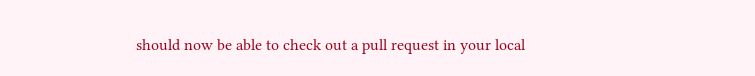should now be able to check out a pull request in your local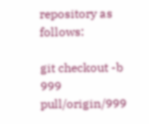repository as follows:

git checkout -b 999 pull/origin/999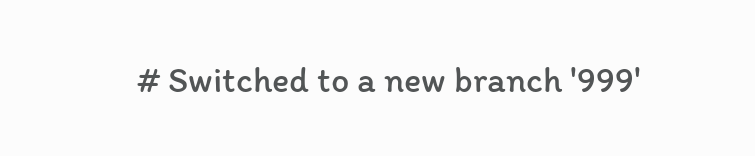# Switched to a new branch '999'